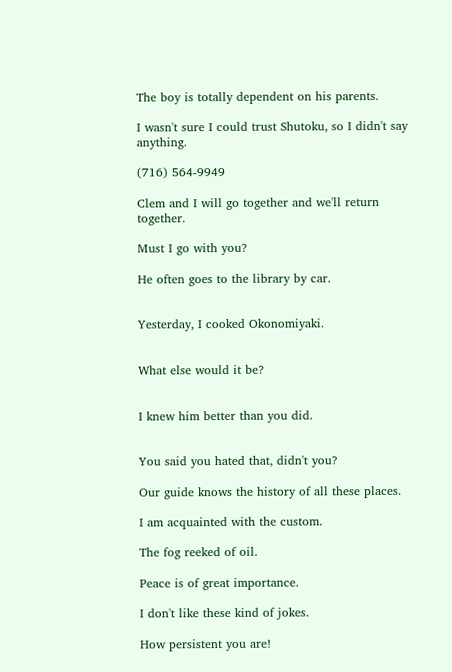The boy is totally dependent on his parents.

I wasn't sure I could trust Shutoku, so I didn't say anything.

(716) 564-9949

Clem and I will go together and we'll return together.

Must I go with you?

He often goes to the library by car.


Yesterday, I cooked Okonomiyaki.


What else would it be?


I knew him better than you did.


You said you hated that, didn't you?

Our guide knows the history of all these places.

I am acquainted with the custom.

The fog reeked of oil.

Peace is of great importance.

I don't like these kind of jokes.

How persistent you are!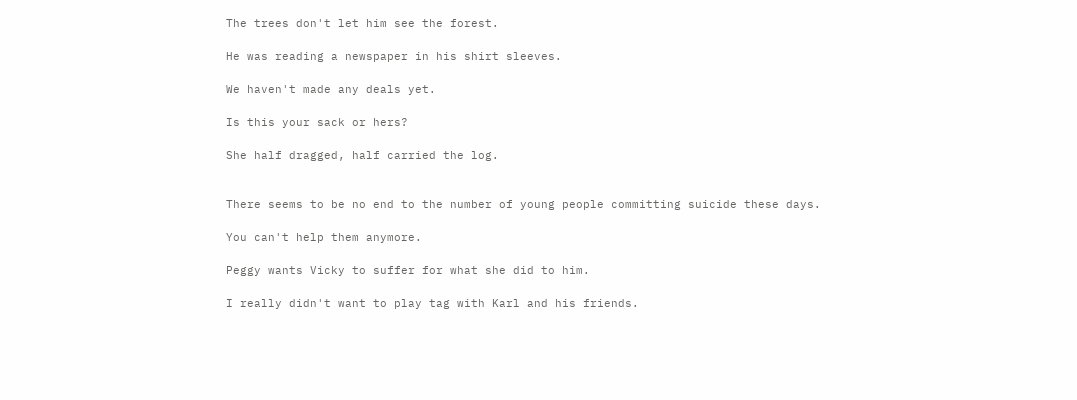The trees don't let him see the forest.

He was reading a newspaper in his shirt sleeves.

We haven't made any deals yet.

Is this your sack or hers?

She half dragged, half carried the log.


There seems to be no end to the number of young people committing suicide these days.

You can't help them anymore.

Peggy wants Vicky to suffer for what she did to him.

I really didn't want to play tag with Karl and his friends.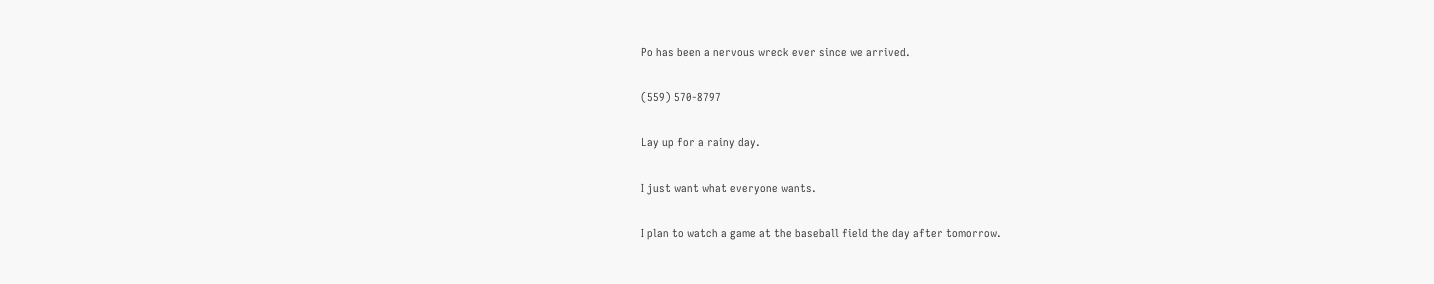Po has been a nervous wreck ever since we arrived.

(559) 570-8797

Lay up for a rainy day.

I just want what everyone wants.

I plan to watch a game at the baseball field the day after tomorrow.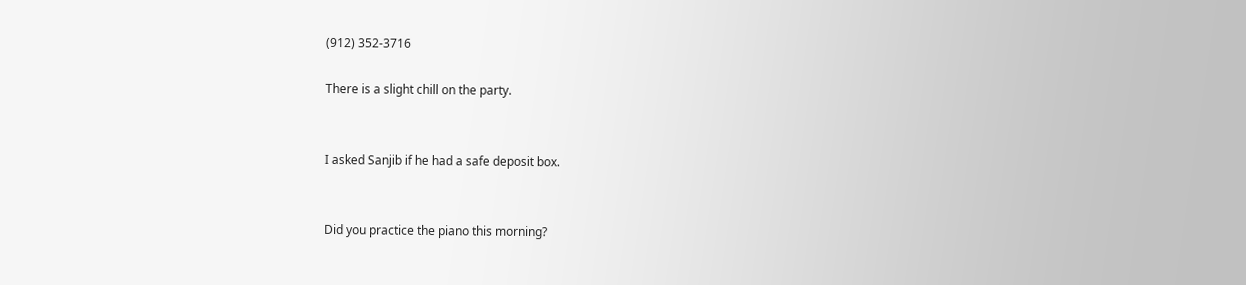(912) 352-3716

There is a slight chill on the party.


I asked Sanjib if he had a safe deposit box.


Did you practice the piano this morning?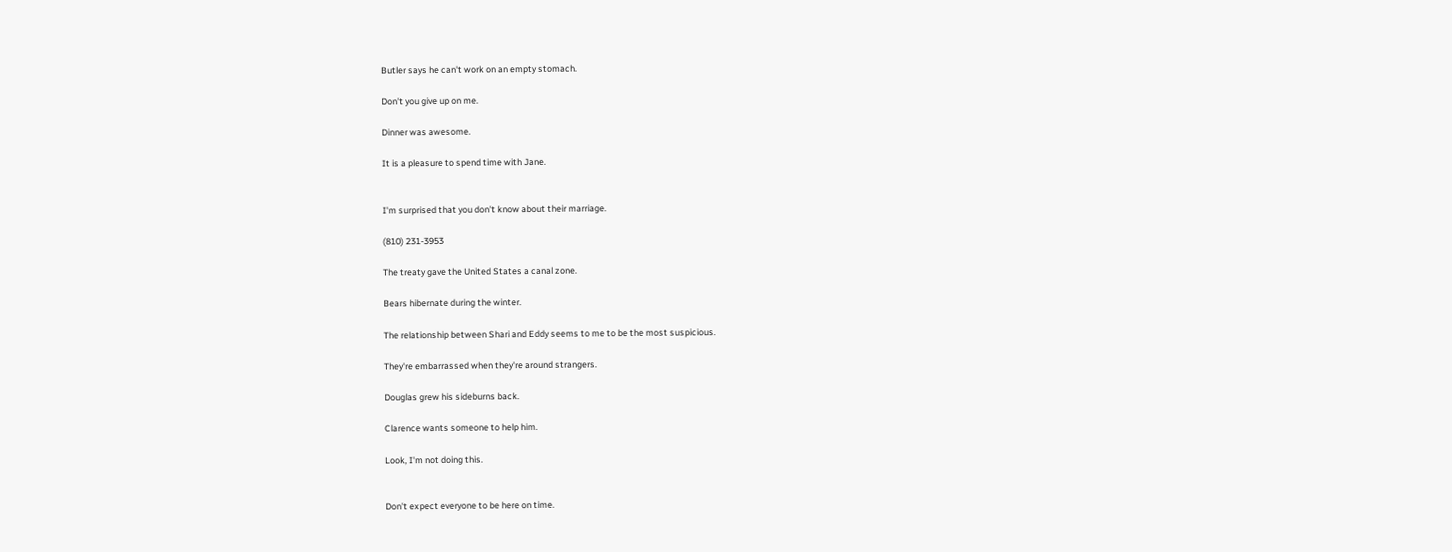Butler says he can't work on an empty stomach.

Don't you give up on me.

Dinner was awesome.

It is a pleasure to spend time with Jane.


I'm surprised that you don't know about their marriage.

(810) 231-3953

The treaty gave the United States a canal zone.

Bears hibernate during the winter.

The relationship between Shari and Eddy seems to me to be the most suspicious.

They're embarrassed when they're around strangers.

Douglas grew his sideburns back.

Clarence wants someone to help him.

Look, I'm not doing this.


Don't expect everyone to be here on time.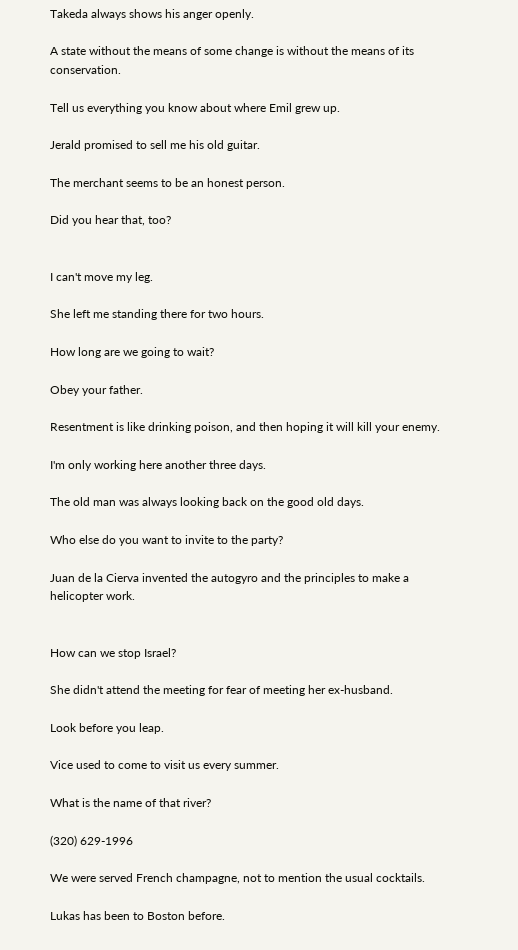Takeda always shows his anger openly.

A state without the means of some change is without the means of its conservation.

Tell us everything you know about where Emil grew up.

Jerald promised to sell me his old guitar.

The merchant seems to be an honest person.

Did you hear that, too?


I can't move my leg.

She left me standing there for two hours.

How long are we going to wait?

Obey your father.

Resentment is like drinking poison, and then hoping it will kill your enemy.

I'm only working here another three days.

The old man was always looking back on the good old days.

Who else do you want to invite to the party?

Juan de la Cierva invented the autogyro and the principles to make a helicopter work.


How can we stop Israel?

She didn't attend the meeting for fear of meeting her ex-husband.

Look before you leap.

Vice used to come to visit us every summer.

What is the name of that river?

(320) 629-1996

We were served French champagne, not to mention the usual cocktails.

Lukas has been to Boston before.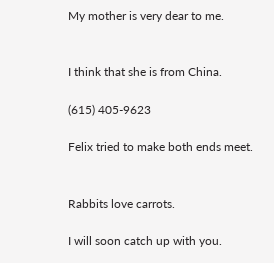My mother is very dear to me.


I think that she is from China.

(615) 405-9623

Felix tried to make both ends meet.


Rabbits love carrots.

I will soon catch up with you.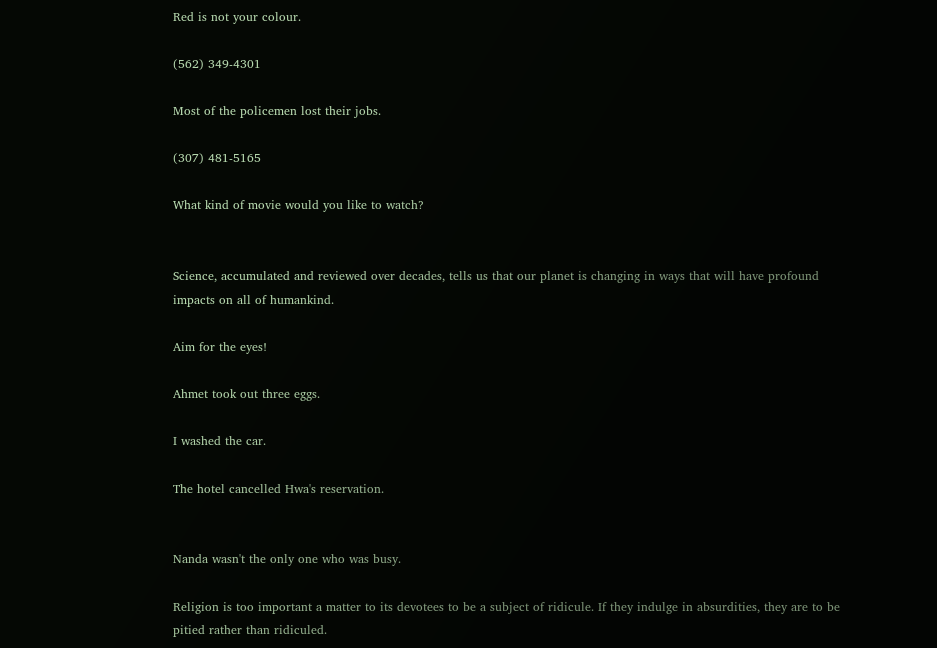Red is not your colour.

(562) 349-4301

Most of the policemen lost their jobs.

(307) 481-5165

What kind of movie would you like to watch?


Science, accumulated and reviewed over decades, tells us that our planet is changing in ways that will have profound impacts on all of humankind.

Aim for the eyes!

Ahmet took out three eggs.

I washed the car.

The hotel cancelled Hwa's reservation.


Nanda wasn't the only one who was busy.

Religion is too important a matter to its devotees to be a subject of ridicule. If they indulge in absurdities, they are to be pitied rather than ridiculed.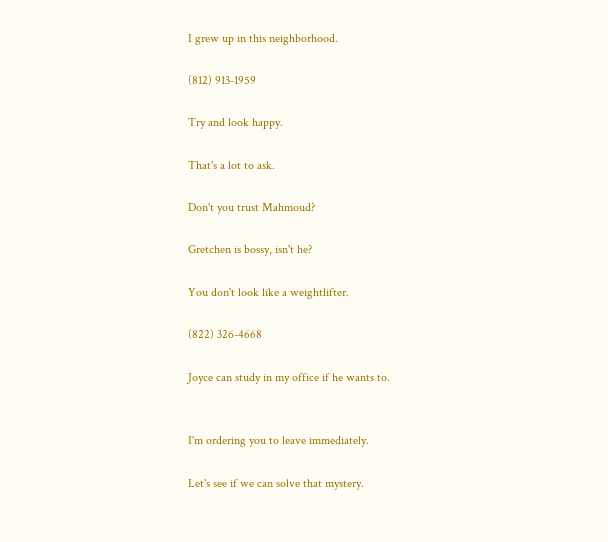I grew up in this neighborhood.

(812) 913-1959

Try and look happy.

That's a lot to ask.

Don't you trust Mahmoud?

Gretchen is bossy, isn't he?

You don't look like a weightlifter.

(822) 326-4668

Joyce can study in my office if he wants to.


I'm ordering you to leave immediately.

Let's see if we can solve that mystery.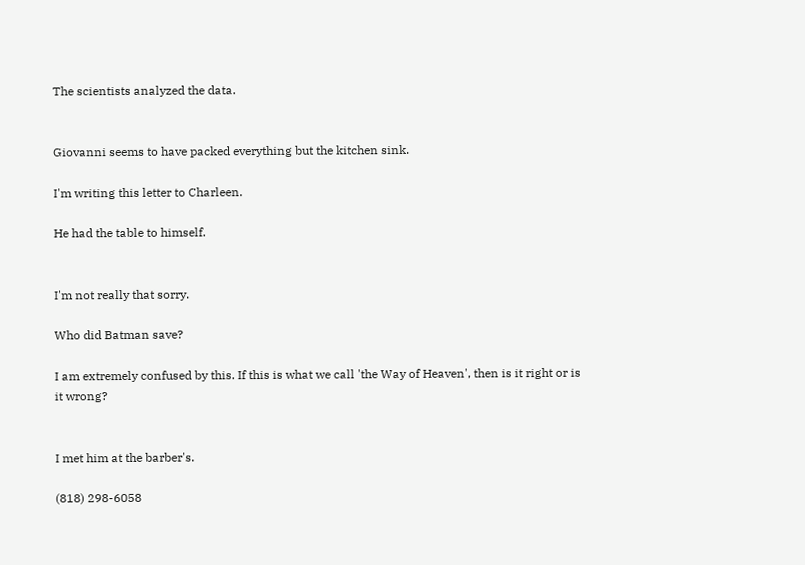The scientists analyzed the data.


Giovanni seems to have packed everything but the kitchen sink.

I'm writing this letter to Charleen.

He had the table to himself.


I'm not really that sorry.

Who did Batman save?

I am extremely confused by this. If this is what we call 'the Way of Heaven', then is it right or is it wrong?


I met him at the barber's.

(818) 298-6058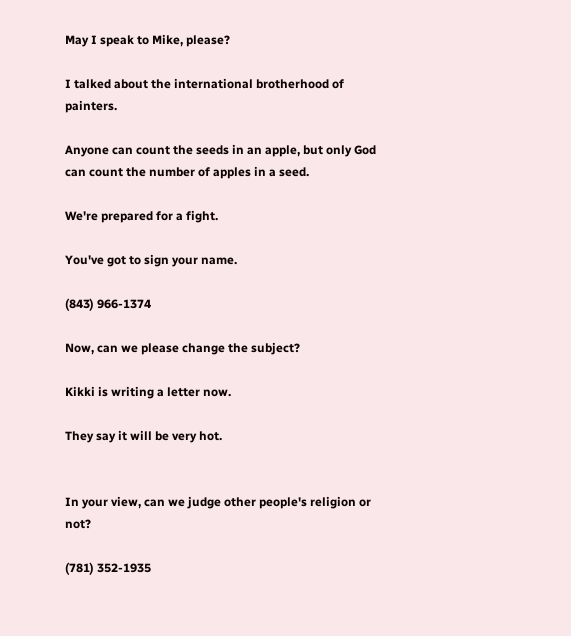May I speak to Mike, please?

I talked about the international brotherhood of painters.

Anyone can count the seeds in an apple, but only God can count the number of apples in a seed.

We're prepared for a fight.

You've got to sign your name.

(843) 966-1374

Now, can we please change the subject?

Kikki is writing a letter now.

They say it will be very hot.


In your view, can we judge other people's religion or not?

(781) 352-1935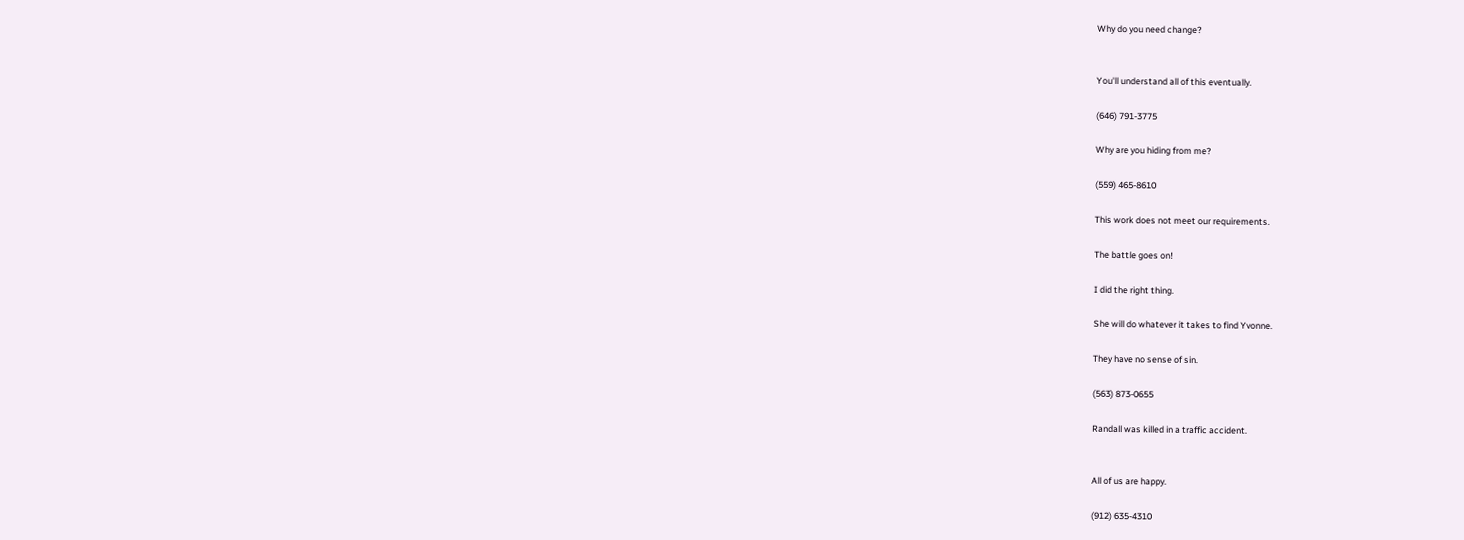Why do you need change?


You'll understand all of this eventually.

(646) 791-3775

Why are you hiding from me?

(559) 465-8610

This work does not meet our requirements.

The battle goes on!

I did the right thing.

She will do whatever it takes to find Yvonne.

They have no sense of sin.

(563) 873-0655

Randall was killed in a traffic accident.


All of us are happy.

(912) 635-4310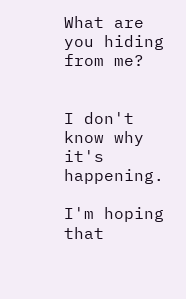What are you hiding from me?


I don't know why it's happening.

I'm hoping that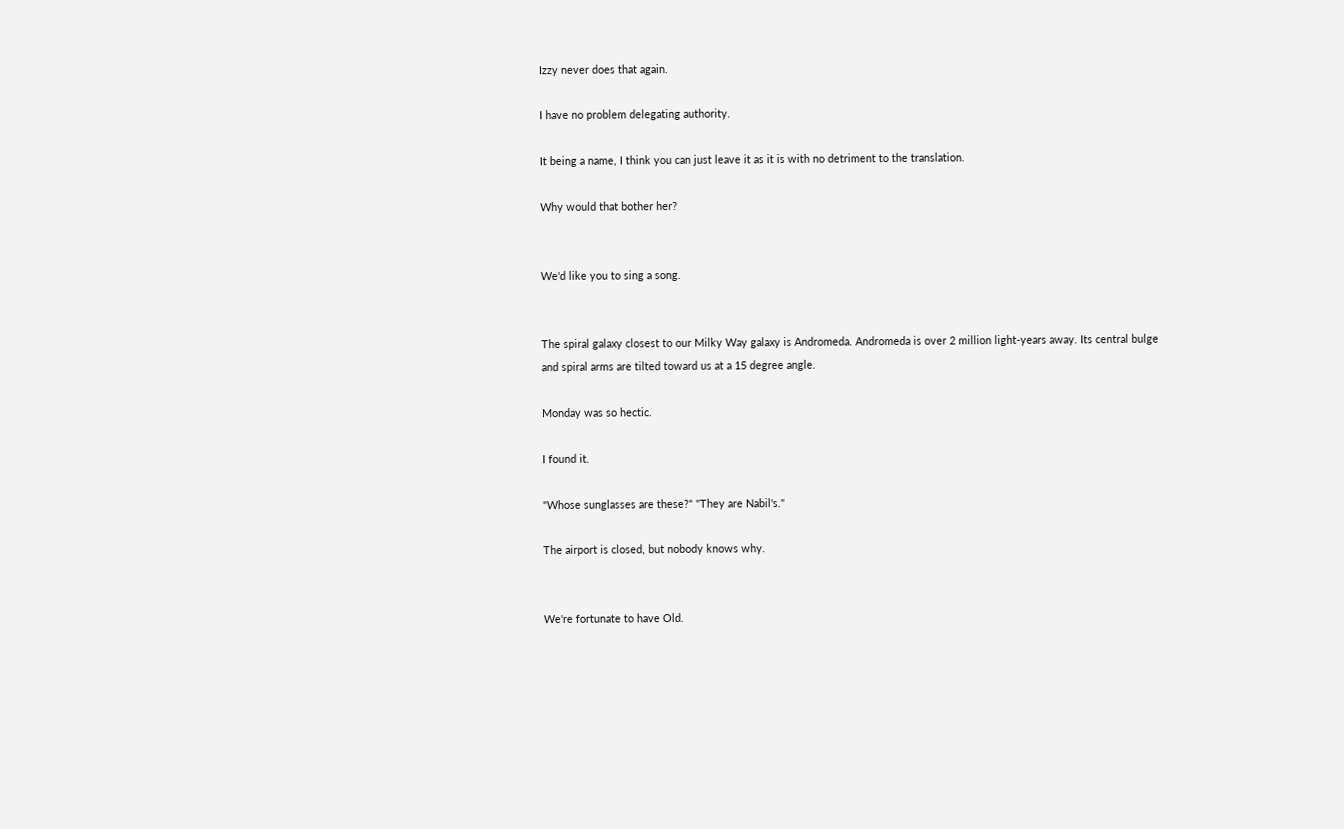Izzy never does that again.

I have no problem delegating authority.

It being a name, I think you can just leave it as it is with no detriment to the translation.

Why would that bother her?


We'd like you to sing a song.


The spiral galaxy closest to our Milky Way galaxy is Andromeda. Andromeda is over 2 million light-years away. Its central bulge and spiral arms are tilted toward us at a 15 degree angle.

Monday was so hectic.

I found it.

"Whose sunglasses are these?" "They are Nabil's."

The airport is closed, but nobody knows why.


We're fortunate to have Old.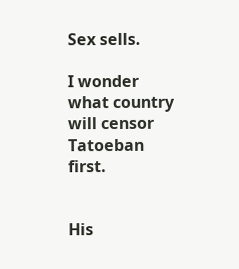Sex sells.

I wonder what country will censor Tatoeban first.


His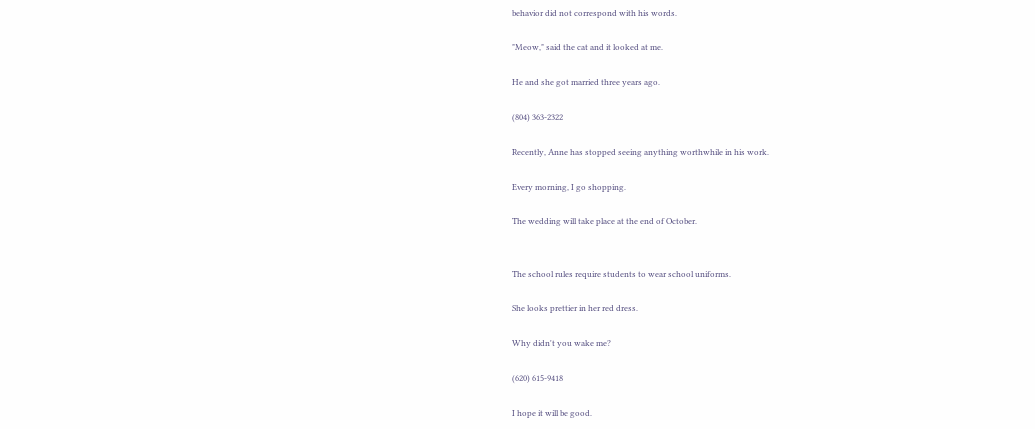behavior did not correspond with his words.

"Meow," said the cat and it looked at me.

He and she got married three years ago.

(804) 363-2322

Recently, Anne has stopped seeing anything worthwhile in his work.

Every morning, I go shopping.

The wedding will take place at the end of October.


The school rules require students to wear school uniforms.

She looks prettier in her red dress.

Why didn't you wake me?

(620) 615-9418

I hope it will be good.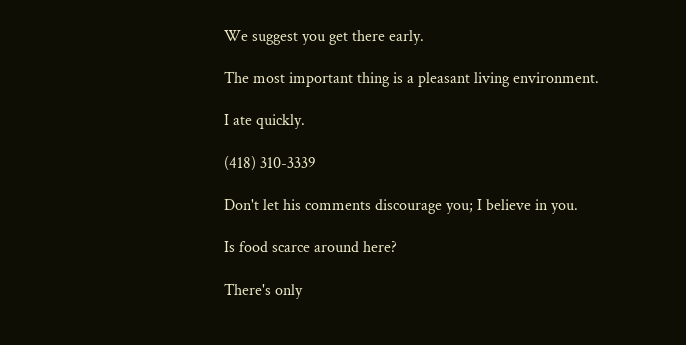We suggest you get there early.

The most important thing is a pleasant living environment.

I ate quickly.

(418) 310-3339

Don't let his comments discourage you; I believe in you.

Is food scarce around here?

There's only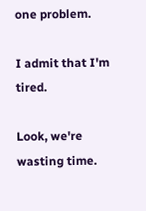one problem.

I admit that I'm tired.

Look, we're wasting time.